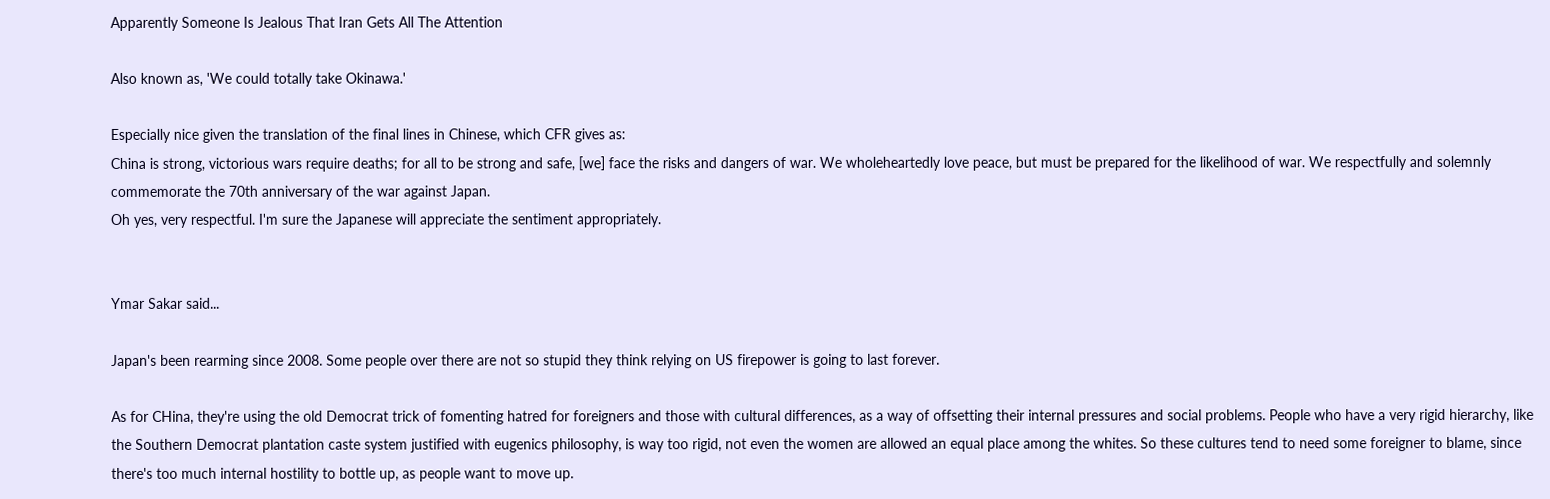Apparently Someone Is Jealous That Iran Gets All The Attention

Also known as, 'We could totally take Okinawa.'

Especially nice given the translation of the final lines in Chinese, which CFR gives as:
China is strong, victorious wars require deaths; for all to be strong and safe, [we] face the risks and dangers of war. We wholeheartedly love peace, but must be prepared for the likelihood of war. We respectfully and solemnly commemorate the 70th anniversary of the war against Japan.
Oh yes, very respectful. I'm sure the Japanese will appreciate the sentiment appropriately.


Ymar Sakar said...

Japan's been rearming since 2008. Some people over there are not so stupid they think relying on US firepower is going to last forever.

As for CHina, they're using the old Democrat trick of fomenting hatred for foreigners and those with cultural differences, as a way of offsetting their internal pressures and social problems. People who have a very rigid hierarchy, like the Southern Democrat plantation caste system justified with eugenics philosophy, is way too rigid, not even the women are allowed an equal place among the whites. So these cultures tend to need some foreigner to blame, since there's too much internal hostility to bottle up, as people want to move up.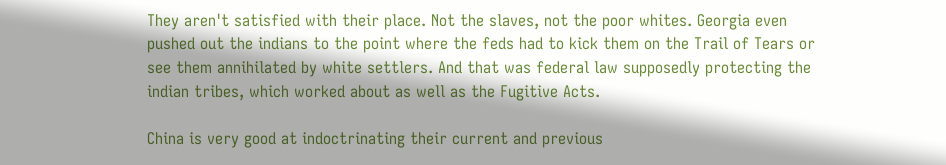They aren't satisfied with their place. Not the slaves, not the poor whites. Georgia even pushed out the indians to the point where the feds had to kick them on the Trail of Tears or see them annihilated by white settlers. And that was federal law supposedly protecting the indian tribes, which worked about as well as the Fugitive Acts.

China is very good at indoctrinating their current and previous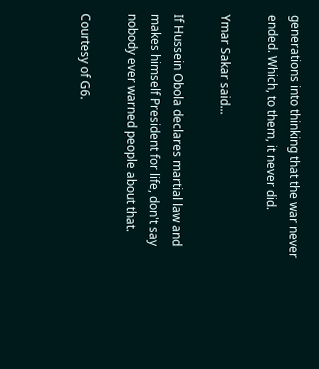generations into thinking that the war never ended. Which, to them, it never did.

Ymar Sakar said...

If Hussein Obola declares martial law and makes himself President for life, don't say nobody ever warned people about that.

Courtesy of G6.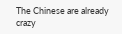The Chinese are already crazy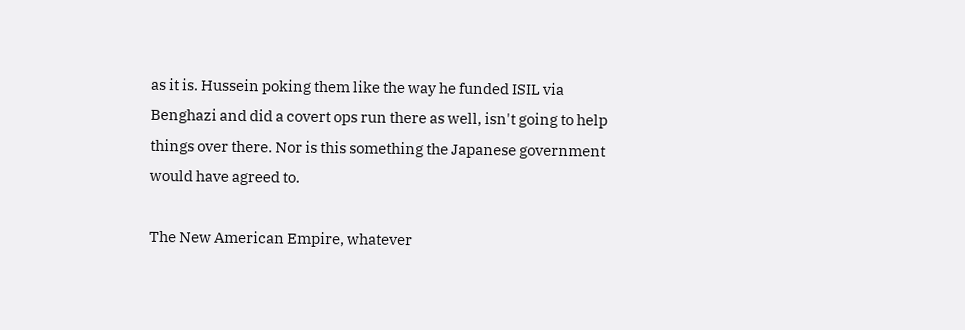as it is. Hussein poking them like the way he funded ISIL via Benghazi and did a covert ops run there as well, isn't going to help things over there. Nor is this something the Japanese government would have agreed to.

The New American Empire, whatever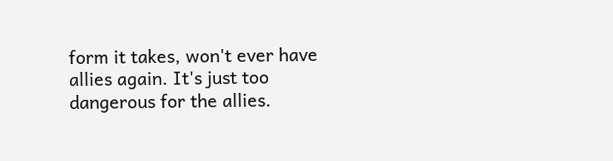form it takes, won't ever have allies again. It's just too dangerous for the allies.